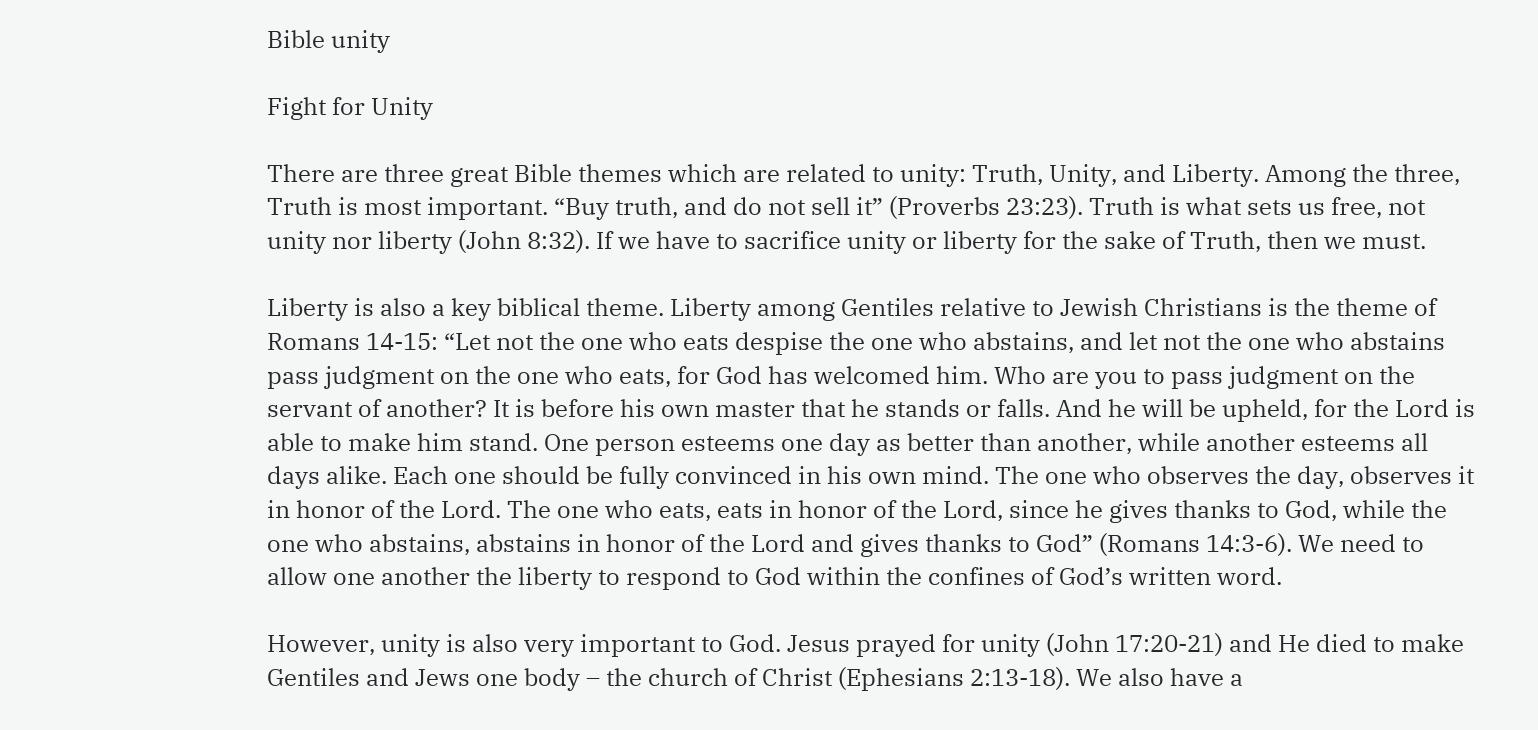Bible unity

Fight for Unity

There are three great Bible themes which are related to unity: Truth, Unity, and Liberty. Among the three, Truth is most important. “Buy truth, and do not sell it” (Proverbs 23:23). Truth is what sets us free, not unity nor liberty (John 8:32). If we have to sacrifice unity or liberty for the sake of Truth, then we must.

Liberty is also a key biblical theme. Liberty among Gentiles relative to Jewish Christians is the theme of Romans 14-15: “Let not the one who eats despise the one who abstains, and let not the one who abstains pass judgment on the one who eats, for God has welcomed him. Who are you to pass judgment on the servant of another? It is before his own master that he stands or falls. And he will be upheld, for the Lord is able to make him stand. One person esteems one day as better than another, while another esteems all days alike. Each one should be fully convinced in his own mind. The one who observes the day, observes it in honor of the Lord. The one who eats, eats in honor of the Lord, since he gives thanks to God, while the one who abstains, abstains in honor of the Lord and gives thanks to God” (Romans 14:3-6). We need to allow one another the liberty to respond to God within the confines of God’s written word.

However, unity is also very important to God. Jesus prayed for unity (John 17:20-21) and He died to make Gentiles and Jews one body – the church of Christ (Ephesians 2:13-18). We also have a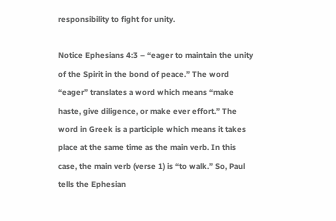responsibility to fight for unity.

Notice Ephesians 4:3 – “eager to maintain the unity of the Spirit in the bond of peace.” The word “eager” translates a word which means “make haste, give diligence, or make ever effort.” The word in Greek is a participle which means it takes place at the same time as the main verb. In this case, the main verb (verse 1) is “to walk.” So, Paul tells the Ephesian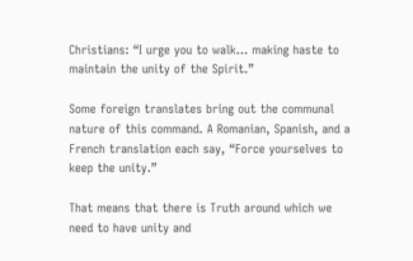Christians: “I urge you to walk… making haste to maintain the unity of the Spirit.”

Some foreign translates bring out the communal nature of this command. A Romanian, Spanish, and a French translation each say, “Force yourselves to keep the unity.”

That means that there is Truth around which we need to have unity and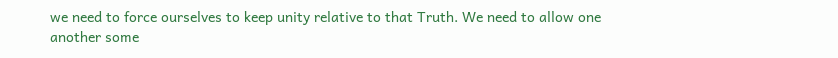we need to force ourselves to keep unity relative to that Truth. We need to allow one another some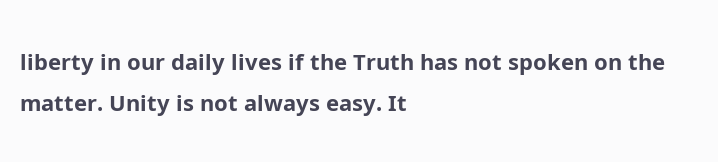liberty in our daily lives if the Truth has not spoken on the matter. Unity is not always easy. It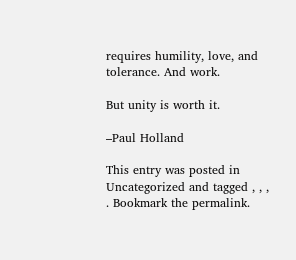requires humility, love, and tolerance. And work.

But unity is worth it.

–Paul Holland

This entry was posted in Uncategorized and tagged , , , . Bookmark the permalink.